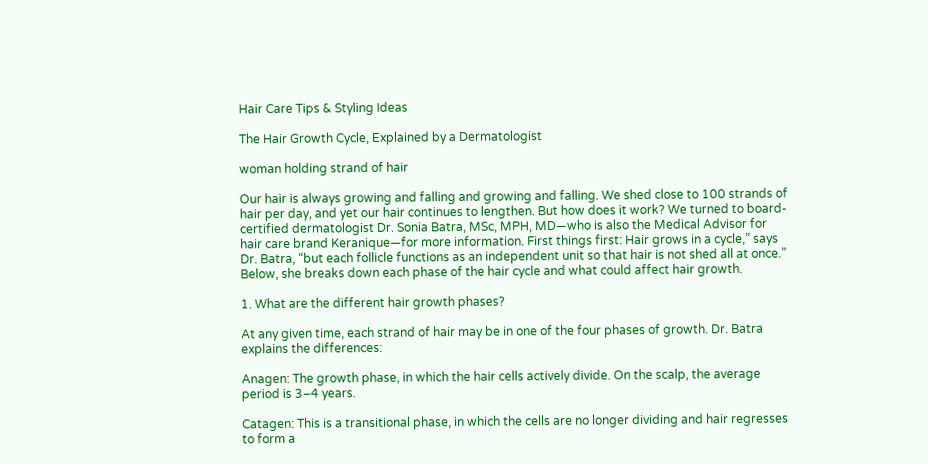Hair Care Tips & Styling Ideas

The Hair Growth Cycle, Explained by a Dermatologist

woman holding strand of hair

Our hair is always growing and falling and growing and falling. We shed close to 100 strands of hair per day, and yet our hair continues to lengthen. But how does it work? We turned to board-certified dermatologist Dr. Sonia Batra, MSc, MPH, MD—who is also the Medical Advisor for hair care brand Keranique—for more information. First things first: Hair grows in a cycle,” says Dr. Batra, “but each follicle functions as an independent unit so that hair is not shed all at once.” Below, she breaks down each phase of the hair cycle and what could affect hair growth.

1. What are the different hair growth phases?

At any given time, each strand of hair may be in one of the four phases of growth. Dr. Batra explains the differences:

Anagen: The growth phase, in which the hair cells actively divide. On the scalp, the average period is 3–4 years.

Catagen: This is a transitional phase, in which the cells are no longer dividing and hair regresses to form a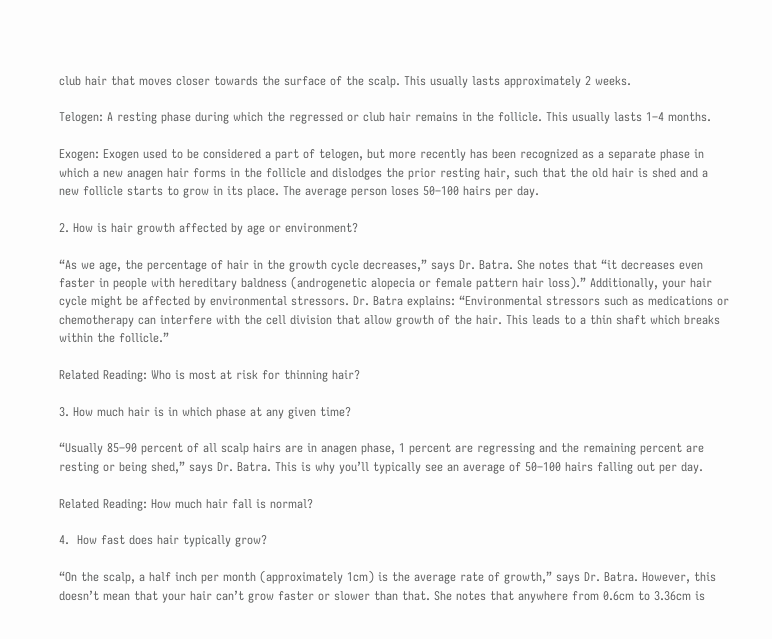club hair that moves closer towards the surface of the scalp. This usually lasts approximately 2 weeks.

Telogen: A resting phase during which the regressed or club hair remains in the follicle. This usually lasts 1–4 months.

Exogen: Exogen used to be considered a part of telogen, but more recently has been recognized as a separate phase in which a new anagen hair forms in the follicle and dislodges the prior resting hair, such that the old hair is shed and a new follicle starts to grow in its place. The average person loses 50–100 hairs per day.

2. How is hair growth affected by age or environment?

“As we age, the percentage of hair in the growth cycle decreases,” says Dr. Batra. She notes that “it decreases even faster in people with hereditary baldness (androgenetic alopecia or female pattern hair loss).” Additionally, your hair cycle might be affected by environmental stressors. Dr. Batra explains: “Environmental stressors such as medications or chemotherapy can interfere with the cell division that allow growth of the hair. This leads to a thin shaft which breaks within the follicle.”

Related Reading: Who is most at risk for thinning hair?

3. How much hair is in which phase at any given time?

“Usually 85–90 percent of all scalp hairs are in anagen phase, 1 percent are regressing and the remaining percent are resting or being shed,” says Dr. Batra. This is why you’ll typically see an average of 50–100 hairs falling out per day.

Related Reading: How much hair fall is normal?

4.  How fast does hair typically grow?

“On the scalp, a half inch per month (approximately 1cm) is the average rate of growth,” says Dr. Batra. However, this doesn’t mean that your hair can’t grow faster or slower than that. She notes that anywhere from 0.6cm to 3.36cm is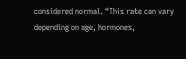considered normal. “This rate can vary depending on age, hormones,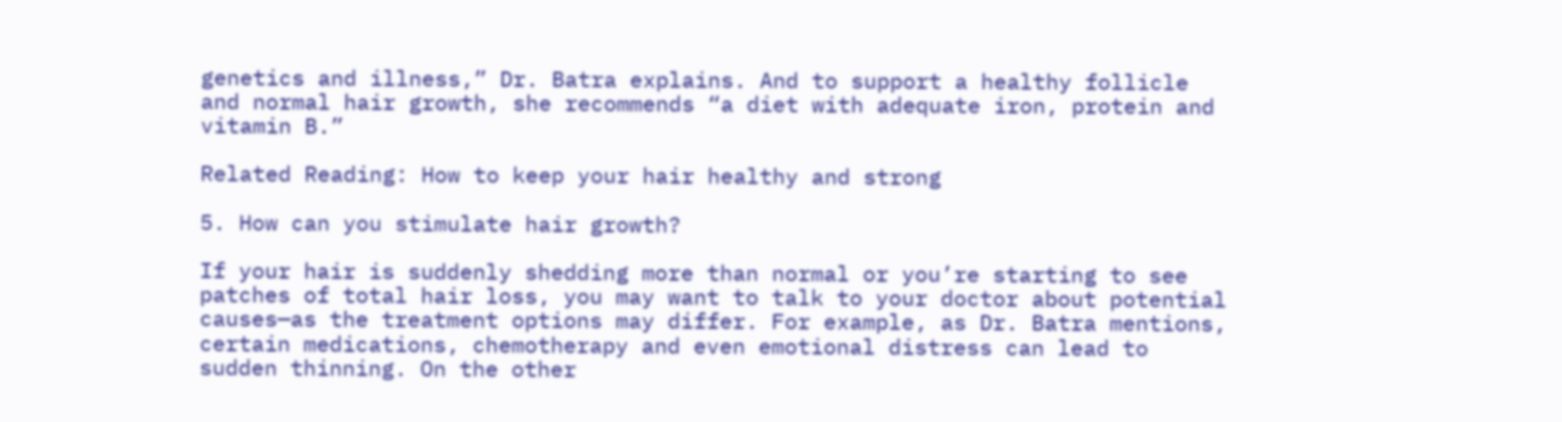genetics and illness,” Dr. Batra explains. And to support a healthy follicle and normal hair growth, she recommends “a diet with adequate iron, protein and vitamin B.”

Related Reading: How to keep your hair healthy and strong

5. How can you stimulate hair growth?

If your hair is suddenly shedding more than normal or you’re starting to see patches of total hair loss, you may want to talk to your doctor about potential causes—as the treatment options may differ. For example, as Dr. Batra mentions, certain medications, chemotherapy and even emotional distress can lead to sudden thinning. On the other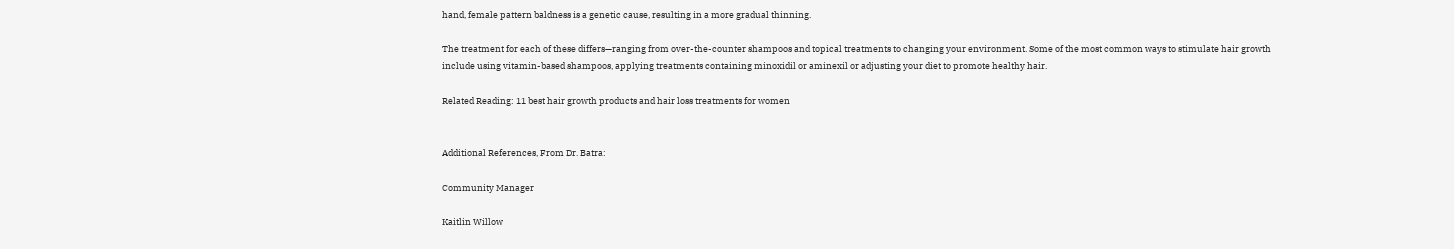hand, female pattern baldness is a genetic cause, resulting in a more gradual thinning.

The treatment for each of these differs—ranging from over-the-counter shampoos and topical treatments to changing your environment. Some of the most common ways to stimulate hair growth include using vitamin-based shampoos, applying treatments containing minoxidil or aminexil or adjusting your diet to promote healthy hair.

Related Reading: 11 best hair growth products and hair loss treatments for women


Additional References, From Dr. Batra:

Community Manager

Kaitlin Willow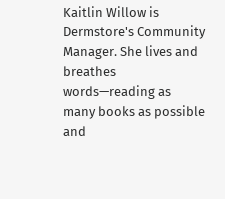Kaitlin Willow is Dermstore's Community Manager. She lives and breathes words—reading as many books as possible and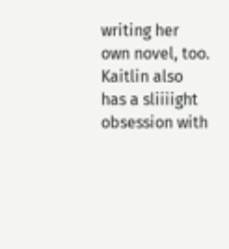writing her own novel, too. Kaitlin also has a sliiiight obsession with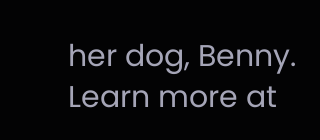her dog, Benny. Learn more at